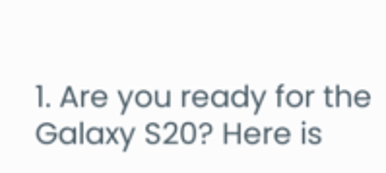1. Are you ready for the Galaxy S20? Here is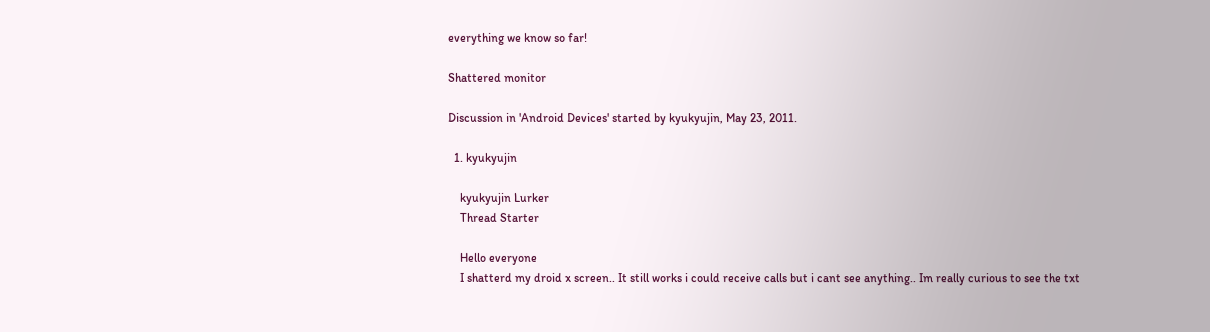everything we know so far!

Shattered monitor

Discussion in 'Android Devices' started by kyukyujin, May 23, 2011.

  1. kyukyujin

    kyukyujin Lurker
    Thread Starter

    Hello everyone
    I shatterd my droid x screen.. It still works i could receive calls but i cant see anything.. Im really curious to see the txt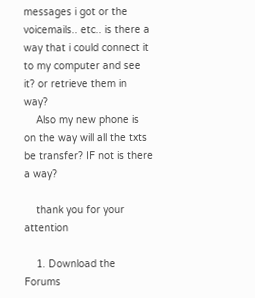messages i got or the voicemails.. etc.. is there a way that i could connect it to my computer and see it? or retrieve them in way?
    Also my new phone is on the way will all the txts be transfer? IF not is there a way?

    thank you for your attention

    1. Download the Forums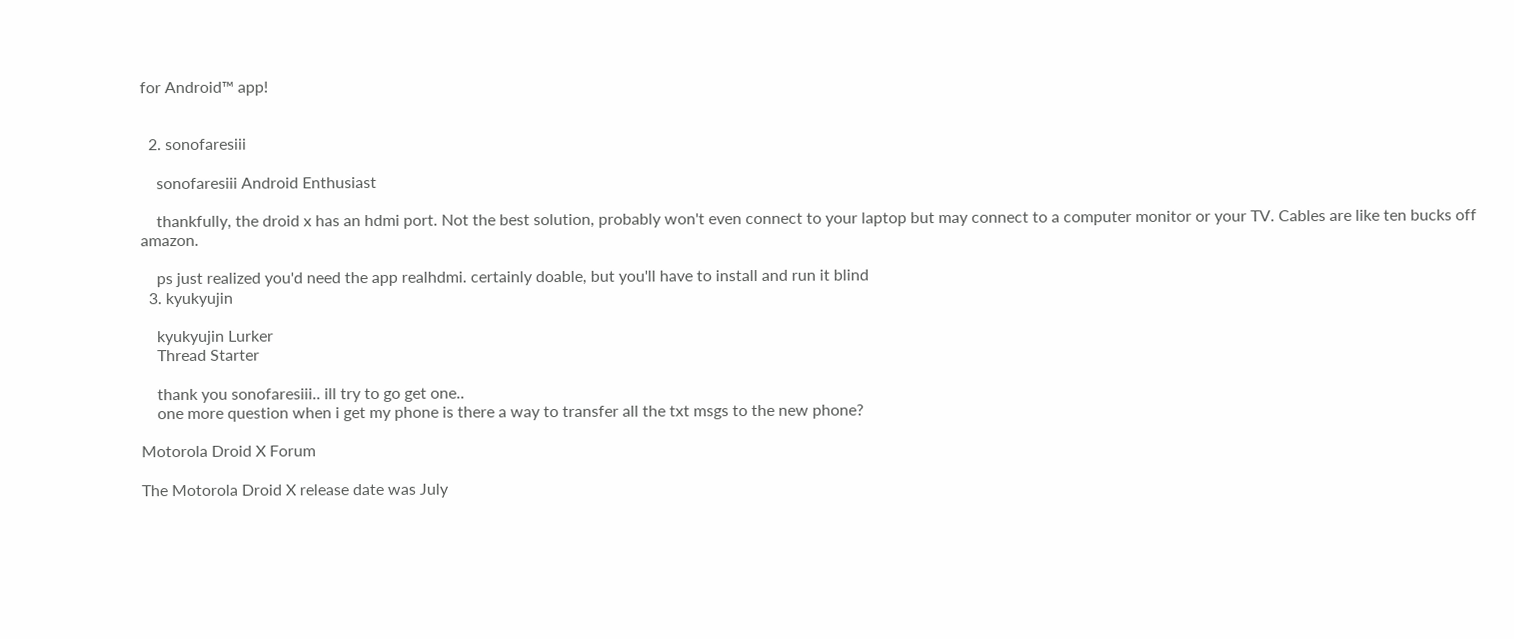for Android™ app!


  2. sonofaresiii

    sonofaresiii Android Enthusiast

    thankfully, the droid x has an hdmi port. Not the best solution, probably won't even connect to your laptop but may connect to a computer monitor or your TV. Cables are like ten bucks off amazon.

    ps just realized you'd need the app realhdmi. certainly doable, but you'll have to install and run it blind
  3. kyukyujin

    kyukyujin Lurker
    Thread Starter

    thank you sonofaresiii.. ill try to go get one..
    one more question when i get my phone is there a way to transfer all the txt msgs to the new phone?

Motorola Droid X Forum

The Motorola Droid X release date was July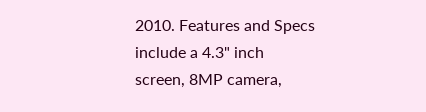2010. Features and Specs include a 4.3" inch screen, 8MP camera,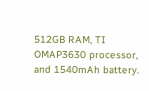512GB RAM, TI OMAP3630 processor, and 1540mAh battery.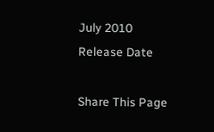July 2010
Release Date

Share This Page